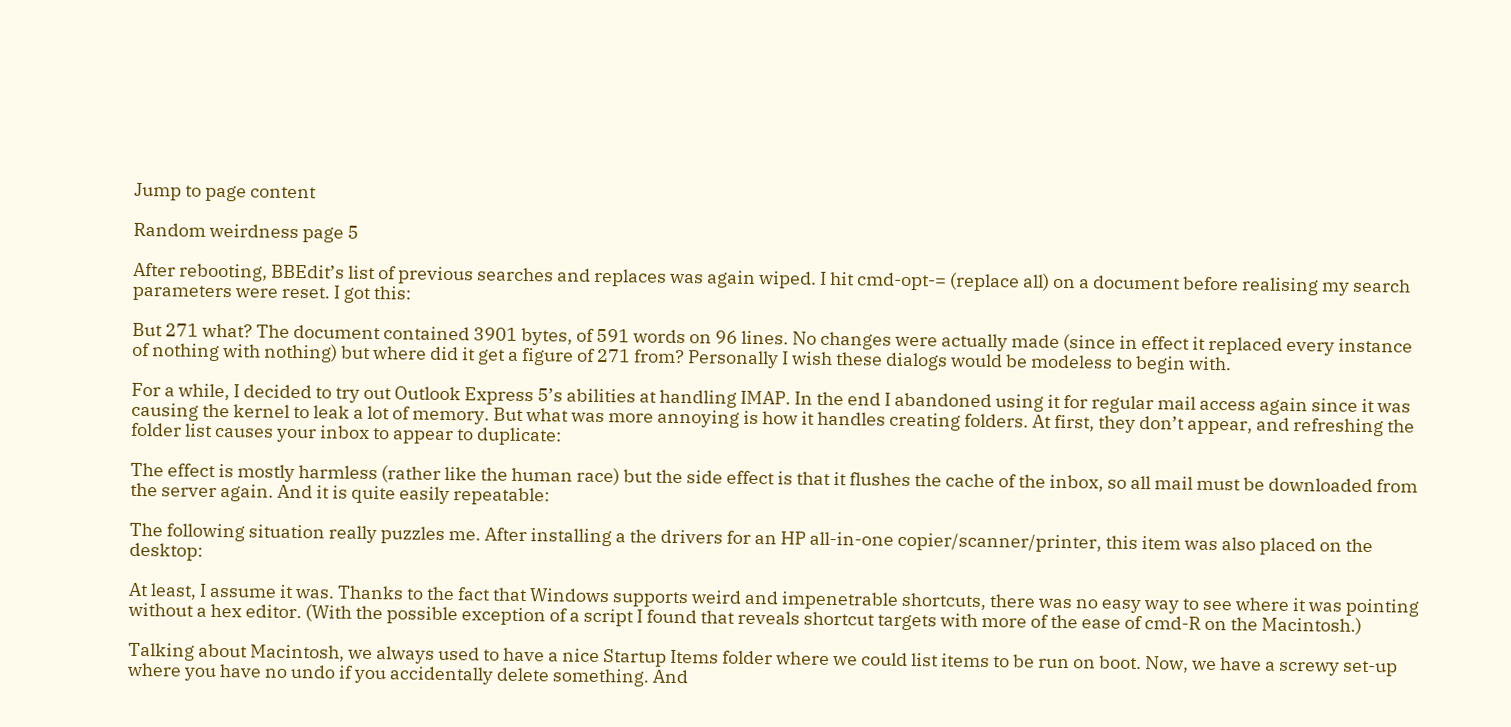Jump to page content

Random weirdness page 5

After rebooting, BBEdit’s list of previous searches and replaces was again wiped. I hit cmd-opt-= (replace all) on a document before realising my search parameters were reset. I got this:

But 271 what? The document contained 3901 bytes, of 591 words on 96 lines. No changes were actually made (since in effect it replaced every instance of nothing with nothing) but where did it get a figure of 271 from? Personally I wish these dialogs would be modeless to begin with.

For a while, I decided to try out Outlook Express 5’s abilities at handling IMAP. In the end I abandoned using it for regular mail access again since it was causing the kernel to leak a lot of memory. But what was more annoying is how it handles creating folders. At first, they don’t appear, and refreshing the folder list causes your inbox to appear to duplicate:

The effect is mostly harmless (rather like the human race) but the side effect is that it flushes the cache of the inbox, so all mail must be downloaded from the server again. And it is quite easily repeatable:

The following situation really puzzles me. After installing a the drivers for an HP all-in-one copier/scanner/printer, this item was also placed on the desktop:

At least, I assume it was. Thanks to the fact that Windows supports weird and impenetrable shortcuts, there was no easy way to see where it was pointing without a hex editor. (With the possible exception of a script I found that reveals shortcut targets with more of the ease of cmd-R on the Macintosh.)

Talking about Macintosh, we always used to have a nice Startup Items folder where we could list items to be run on boot. Now, we have a screwy set-up where you have no undo if you accidentally delete something. And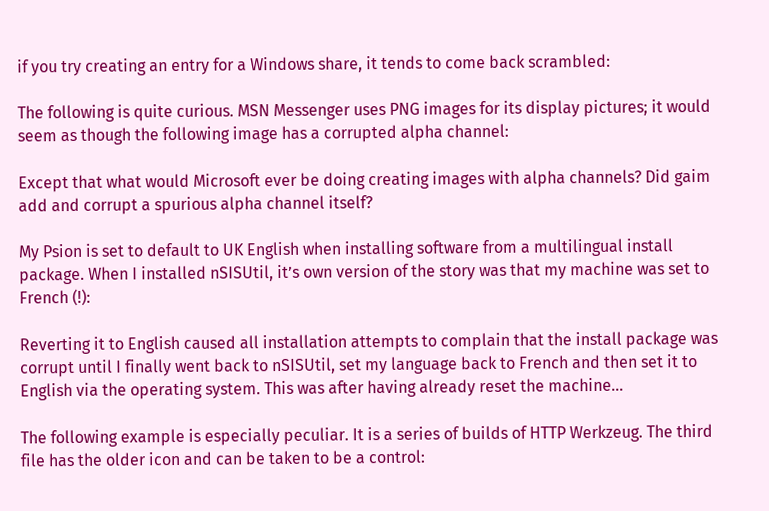if you try creating an entry for a Windows share, it tends to come back scrambled:

The following is quite curious. MSN Messenger uses PNG images for its display pictures; it would seem as though the following image has a corrupted alpha channel:

Except that what would Microsoft ever be doing creating images with alpha channels? Did gaim add and corrupt a spurious alpha channel itself?

My Psion is set to default to UK English when installing software from a multilingual install package. When I installed nSISUtil, it’s own version of the story was that my machine was set to French (!):

Reverting it to English caused all installation attempts to complain that the install package was corrupt until I finally went back to nSISUtil, set my language back to French and then set it to English via the operating system. This was after having already reset the machine…

The following example is especially peculiar. It is a series of builds of HTTP Werkzeug. The third file has the older icon and can be taken to be a control: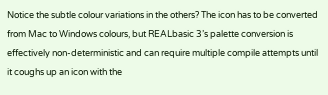Notice the subtle colour variations in the others? The icon has to be converted from Mac to Windows colours, but REALbasic 3’s palette conversion is effectively non-deterministic and can require multiple compile attempts until it coughs up an icon with the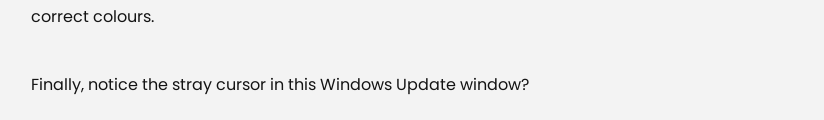correct colours.

Finally, notice the stray cursor in this Windows Update window?